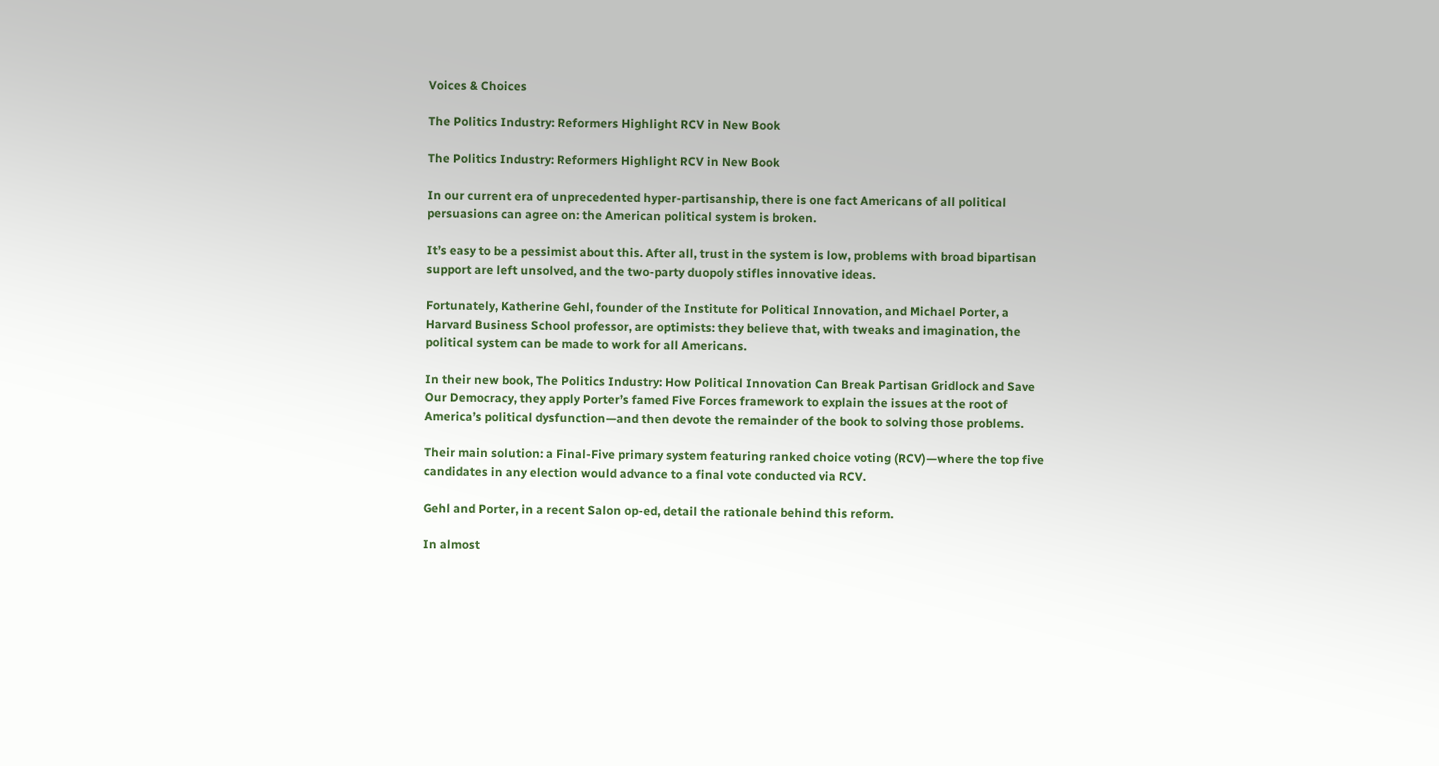Voices & Choices

The Politics Industry: Reformers Highlight RCV in New Book

The Politics Industry: Reformers Highlight RCV in New Book

In our current era of unprecedented hyper-partisanship, there is one fact Americans of all political persuasions can agree on: the American political system is broken.

It’s easy to be a pessimist about this. After all, trust in the system is low, problems with broad bipartisan support are left unsolved, and the two-party duopoly stifles innovative ideas.

Fortunately, Katherine Gehl, founder of the Institute for Political Innovation, and Michael Porter, a Harvard Business School professor, are optimists: they believe that, with tweaks and imagination, the political system can be made to work for all Americans.

In their new book, The Politics Industry: How Political Innovation Can Break Partisan Gridlock and Save Our Democracy, they apply Porter’s famed Five Forces framework to explain the issues at the root of America’s political dysfunction—and then devote the remainder of the book to solving those problems.

Their main solution: a Final-Five primary system featuring ranked choice voting (RCV)—where the top five candidates in any election would advance to a final vote conducted via RCV.

Gehl and Porter, in a recent Salon op-ed, detail the rationale behind this reform.

In almost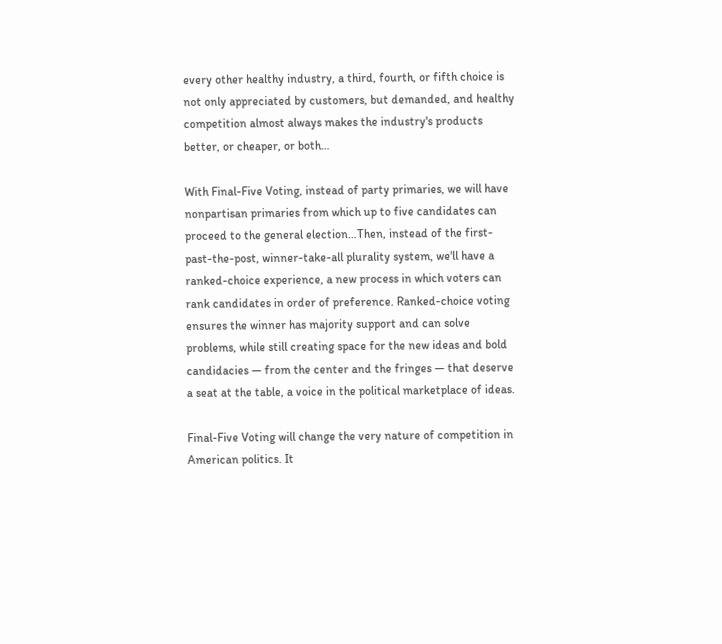every other healthy industry, a third, fourth, or fifth choice is not only appreciated by customers, but demanded, and healthy competition almost always makes the industry's products better, or cheaper, or both…

With Final-Five Voting, instead of party primaries, we will have nonpartisan primaries from which up to five candidates can proceed to the general election…Then, instead of the first-past-the-post, winner-take-all plurality system, we'll have a ranked-choice experience, a new process in which voters can rank candidates in order of preference. Ranked-choice voting ensures the winner has majority support and can solve problems, while still creating space for the new ideas and bold candidacies — from the center and the fringes — that deserve a seat at the table, a voice in the political marketplace of ideas.

Final-Five Voting will change the very nature of competition in American politics. It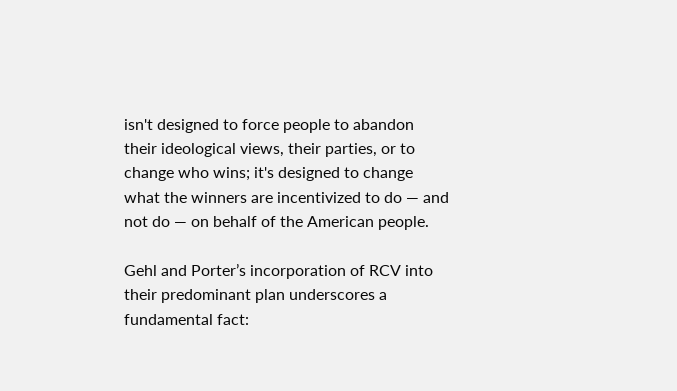isn't designed to force people to abandon their ideological views, their parties, or to change who wins; it's designed to change what the winners are incentivized to do — and not do — on behalf of the American people.

Gehl and Porter’s incorporation of RCV into their predominant plan underscores a fundamental fact: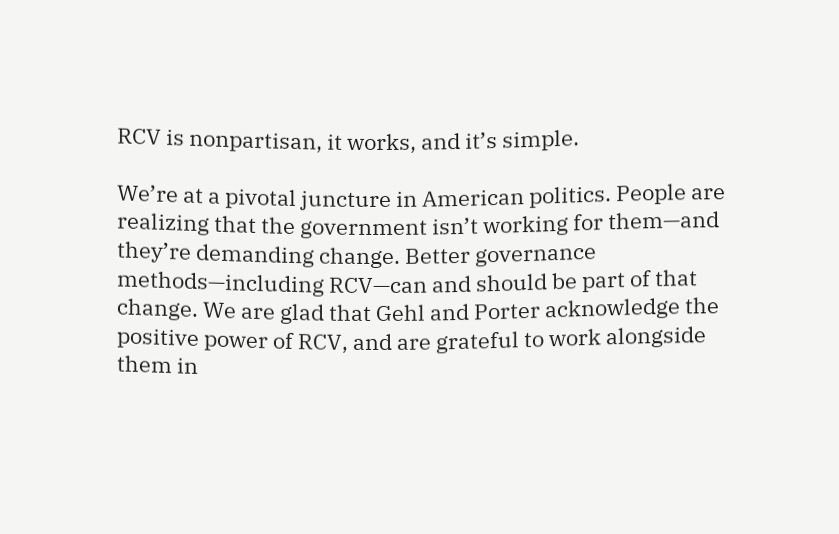RCV is nonpartisan, it works, and it’s simple.

We’re at a pivotal juncture in American politics. People are realizing that the government isn’t working for them—and they’re demanding change. Better governance methods—including RCV—can and should be part of that change. We are glad that Gehl and Porter acknowledge the positive power of RCV, and are grateful to work alongside them in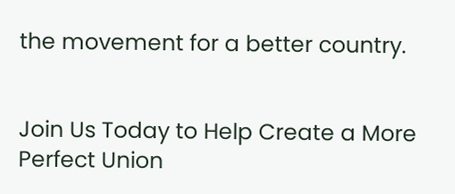the movement for a better country.


Join Us Today to Help Create a More Perfect Union